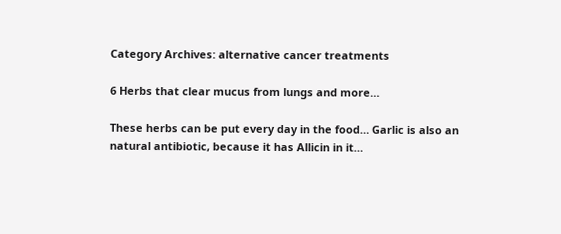Category Archives: alternative cancer treatments

6 Herbs that clear mucus from lungs and more…

These herbs can be put every day in the food… Garlic is also an natural antibiotic, because it has Allicin in it…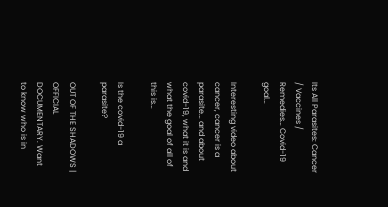Its All Parasites: Cancer / Vaccines / Remedies… Covid-19 goal…

Interesting video about cancer, cancer is a parasite… and about covid-19, what it is and what the goal of all of this is…

Is the covid-19 a parasite?

OUT OF THE SHADOWS | OFFICIAL DOCUMENTARY. Want to know who is in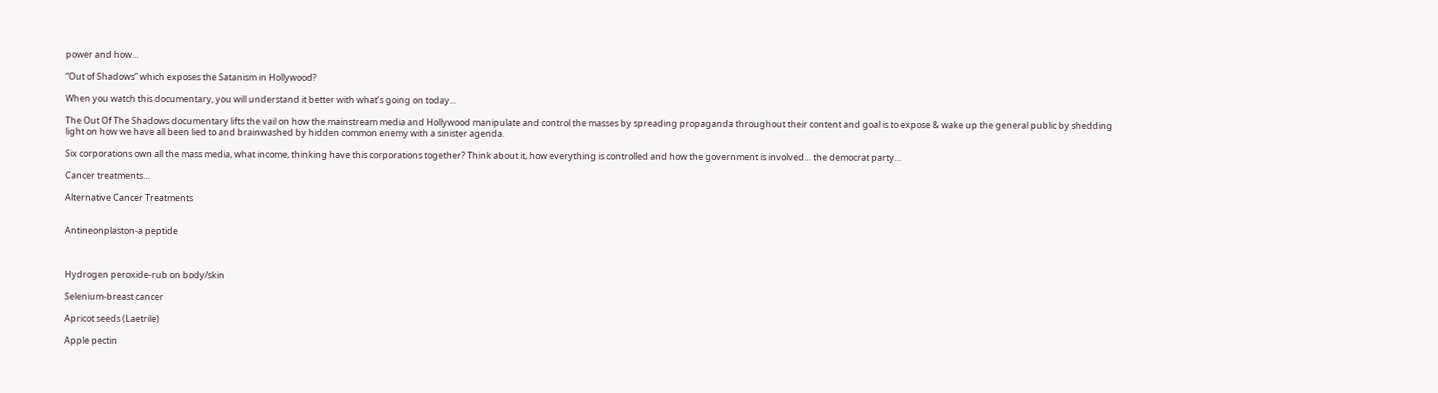power and how…

“Out of Shadows” which exposes the Satanism in Hollywood?

When you watch this documentary, you will understand it better with what’s going on today...

The Out Of The Shadows documentary lifts the vail on how the mainstream media and Hollywood manipulate and control the masses by spreading propaganda throughout their content and goal is to expose & wake up the general public by shedding light on how we have all been lied to and brainwashed by hidden common enemy with a sinister agenda.

Six corporations own all the mass media, what income, thinking have this corporations together? Think about it, how everything is controlled and how the government is involved… the democrat party…

Cancer treatments…

Alternative Cancer Treatments


Antineonplaston-a peptide



Hydrogen peroxide-rub on body/skin

Selenium-breast cancer

Apricot seeds (Laetrile)

Apple pectin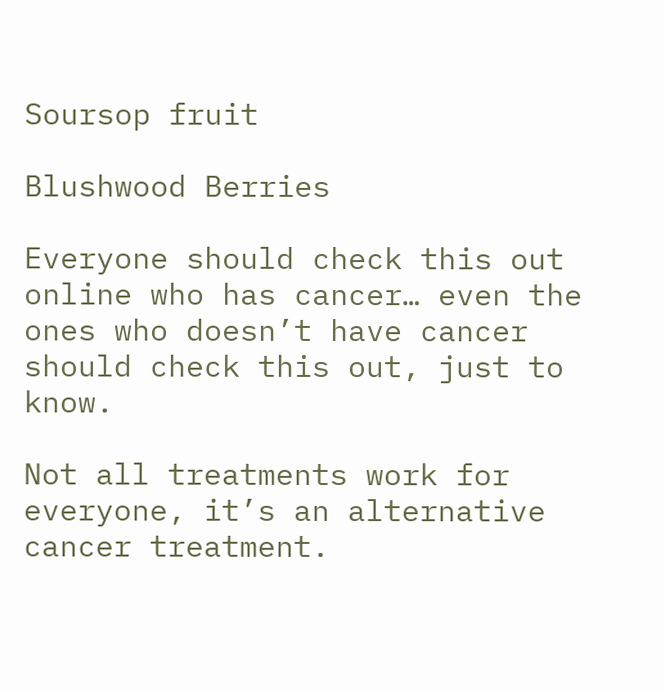Soursop fruit

Blushwood Berries

Everyone should check this out online who has cancer… even the ones who doesn’t have cancer should check this out, just to know.

Not all treatments work for everyone, it’s an alternative cancer treatment.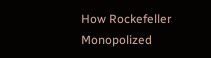How Rockefeller Monopolized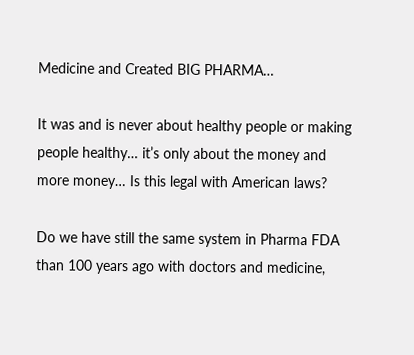Medicine and Created BIG PHARMA…

It was and is never about healthy people or making people healthy… it’s only about the money and more money… Is this legal with American laws?

Do we have still the same system in Pharma FDA than 100 years ago with doctors and medicine,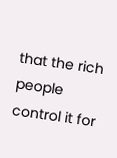that the rich people control it for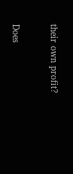their own profit?

Does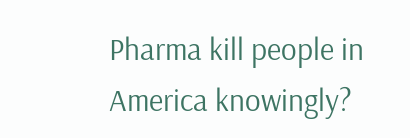Pharma kill people in America knowingly?